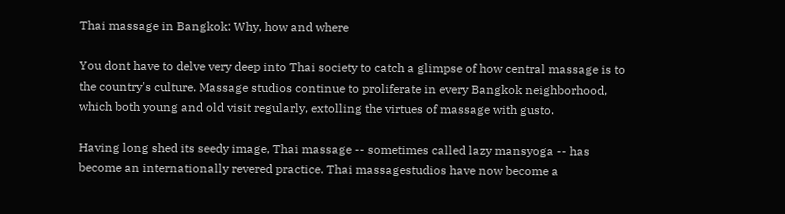Thai massage in Bangkok: Why, how and where

You dont have to delve very deep into Thai society to catch a glimpse of how central massage is to the country's culture. Massage studios continue to proliferate in every Bangkok neighborhood, which both young and old visit regularly, extolling the virtues of massage with gusto.

Having long shed its seedy image, Thai massage -- sometimes called lazy mansyoga -- has become an internationally revered practice. Thai massagestudios have now become a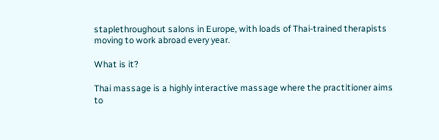staplethroughout salons in Europe, with loads of Thai-trained therapists moving to work abroad every year.

What is it?

Thai massage is a highly interactive massage where the practitioner aims to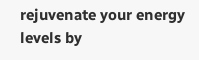rejuvenate your energy levels by